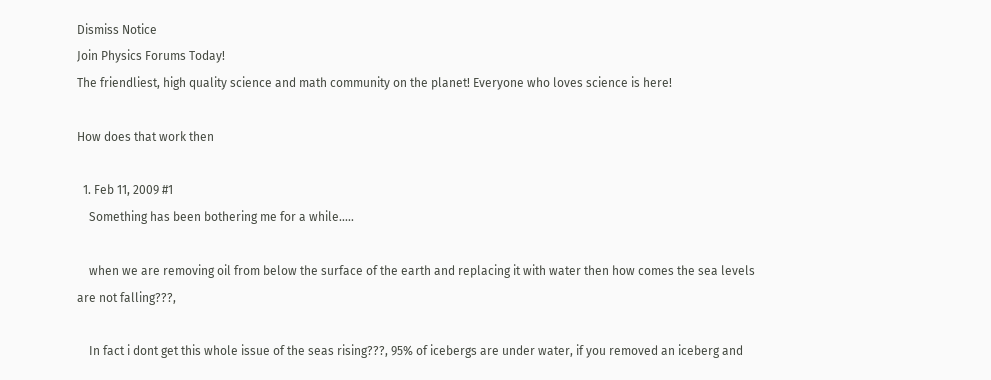Dismiss Notice
Join Physics Forums Today!
The friendliest, high quality science and math community on the planet! Everyone who loves science is here!

How does that work then

  1. Feb 11, 2009 #1
    Something has been bothering me for a while.....

    when we are removing oil from below the surface of the earth and replacing it with water then how comes the sea levels are not falling???,

    In fact i dont get this whole issue of the seas rising???, 95% of icebergs are under water, if you removed an iceberg and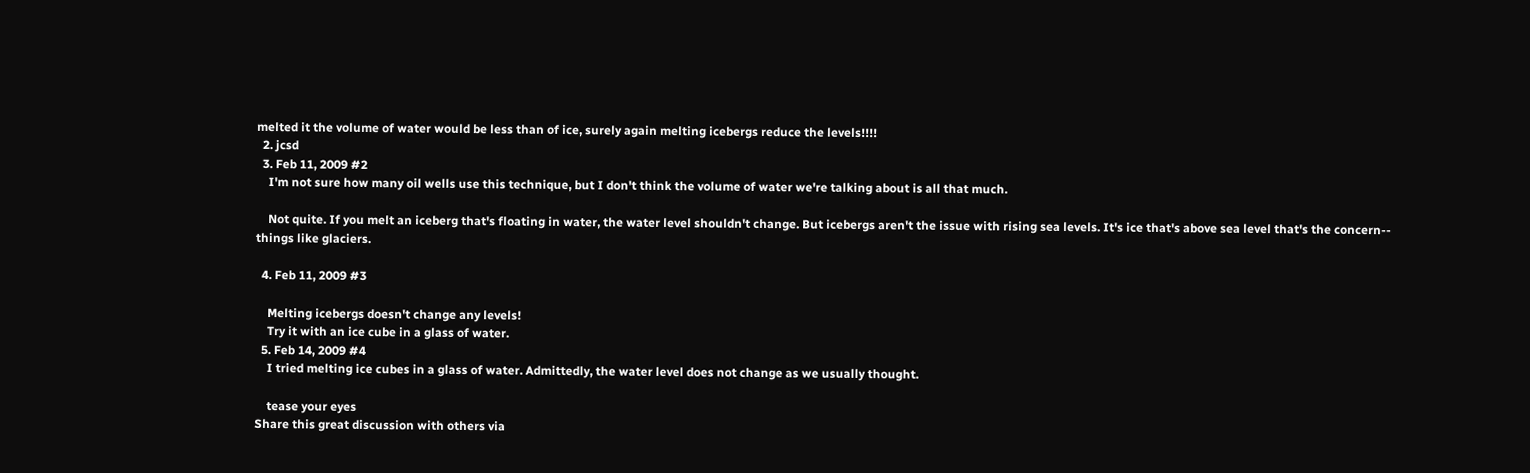melted it the volume of water would be less than of ice, surely again melting icebergs reduce the levels!!!!
  2. jcsd
  3. Feb 11, 2009 #2
    I'm not sure how many oil wells use this technique, but I don't think the volume of water we're talking about is all that much.

    Not quite. If you melt an iceberg that's floating in water, the water level shouldn't change. But icebergs aren't the issue with rising sea levels. It's ice that's above sea level that's the concern-- things like glaciers.

  4. Feb 11, 2009 #3

    Melting icebergs doesn't change any levels!
    Try it with an ice cube in a glass of water.
  5. Feb 14, 2009 #4
    I tried melting ice cubes in a glass of water. Admittedly, the water level does not change as we usually thought.

    tease your eyes
Share this great discussion with others via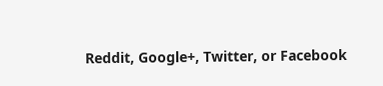Reddit, Google+, Twitter, or Facebook